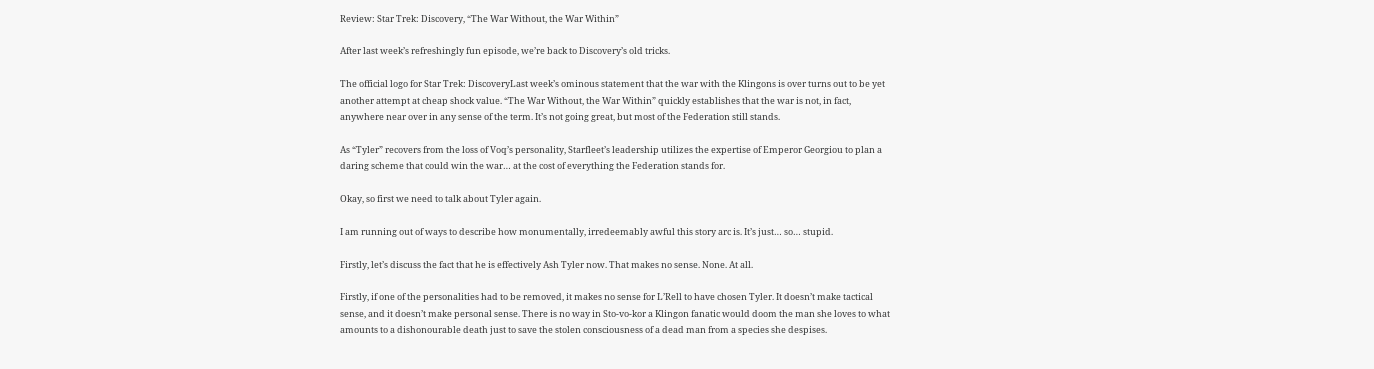Review: Star Trek: Discovery, “The War Without, the War Within”

After last week’s refreshingly fun episode, we’re back to Discovery’s old tricks.

The official logo for Star Trek: DiscoveryLast week’s ominous statement that the war with the Klingons is over turns out to be yet another attempt at cheap shock value. “The War Without, the War Within” quickly establishes that the war is not, in fact, anywhere near over in any sense of the term. It’s not going great, but most of the Federation still stands.

As “Tyler” recovers from the loss of Voq’s personality, Starfleet’s leadership utilizes the expertise of Emperor Georgiou to plan a daring scheme that could win the war… at the cost of everything the Federation stands for.

Okay, so first we need to talk about Tyler again.

I am running out of ways to describe how monumentally, irredeemably awful this story arc is. It’s just… so… stupid.

Firstly, let’s discuss the fact that he is effectively Ash Tyler now. That makes no sense. None. At all.

Firstly, if one of the personalities had to be removed, it makes no sense for L’Rell to have chosen Tyler. It doesn’t make tactical sense, and it doesn’t make personal sense. There is no way in Sto-vo-kor a Klingon fanatic would doom the man she loves to what amounts to a dishonourable death just to save the stolen consciousness of a dead man from a species she despises.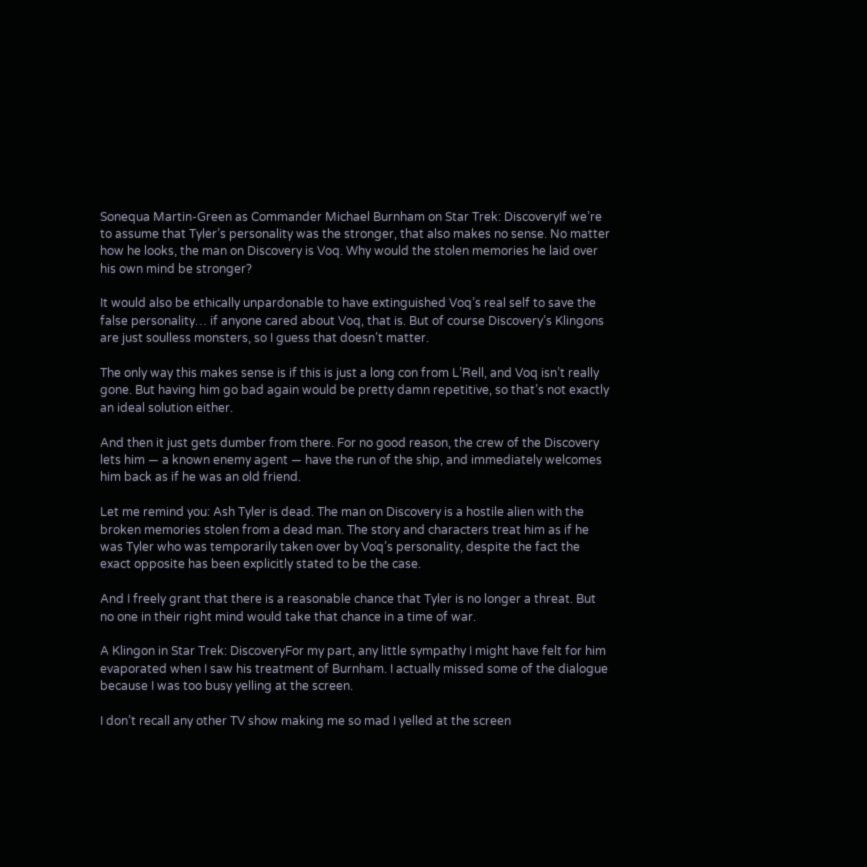Sonequa Martin-Green as Commander Michael Burnham on Star Trek: DiscoveryIf we’re to assume that Tyler’s personality was the stronger, that also makes no sense. No matter how he looks, the man on Discovery is Voq. Why would the stolen memories he laid over his own mind be stronger?

It would also be ethically unpardonable to have extinguished Voq’s real self to save the false personality… if anyone cared about Voq, that is. But of course Discovery’s Klingons are just soulless monsters, so I guess that doesn’t matter.

The only way this makes sense is if this is just a long con from L’Rell, and Voq isn’t really gone. But having him go bad again would be pretty damn repetitive, so that’s not exactly an ideal solution either.

And then it just gets dumber from there. For no good reason, the crew of the Discovery lets him — a known enemy agent — have the run of the ship, and immediately welcomes him back as if he was an old friend.

Let me remind you: Ash Tyler is dead. The man on Discovery is a hostile alien with the broken memories stolen from a dead man. The story and characters treat him as if he was Tyler who was temporarily taken over by Voq’s personality, despite the fact the exact opposite has been explicitly stated to be the case.

And I freely grant that there is a reasonable chance that Tyler is no longer a threat. But no one in their right mind would take that chance in a time of war.

A Klingon in Star Trek: DiscoveryFor my part, any little sympathy I might have felt for him evaporated when I saw his treatment of Burnham. I actually missed some of the dialogue because I was too busy yelling at the screen.

I don’t recall any other TV show making me so mad I yelled at the screen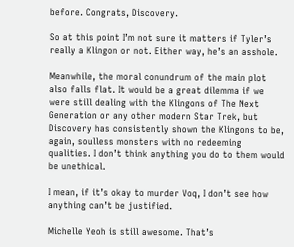before. Congrats, Discovery.

So at this point I’m not sure it matters if Tyler’s really a Klingon or not. Either way, he’s an asshole.

Meanwhile, the moral conundrum of the main plot also falls flat. It would be a great dilemma if we were still dealing with the Klingons of The Next Generation or any other modern Star Trek, but Discovery has consistently shown the Klingons to be, again, soulless monsters with no redeeming qualities. I don’t think anything you do to them would be unethical.

I mean, if it’s okay to murder Voq, I don’t see how anything can’t be justified.

Michelle Yeoh is still awesome. That’s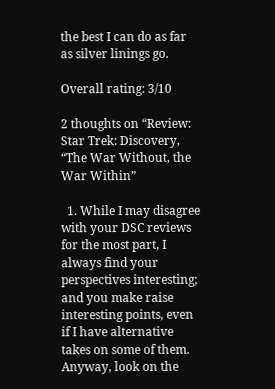the best I can do as far as silver linings go.

Overall rating: 3/10

2 thoughts on “Review: Star Trek: Discovery, “The War Without, the War Within”

  1. While I may disagree with your DSC reviews for the most part, I always find your perspectives interesting; and you make raise interesting points, even if I have alternative takes on some of them. Anyway, look on the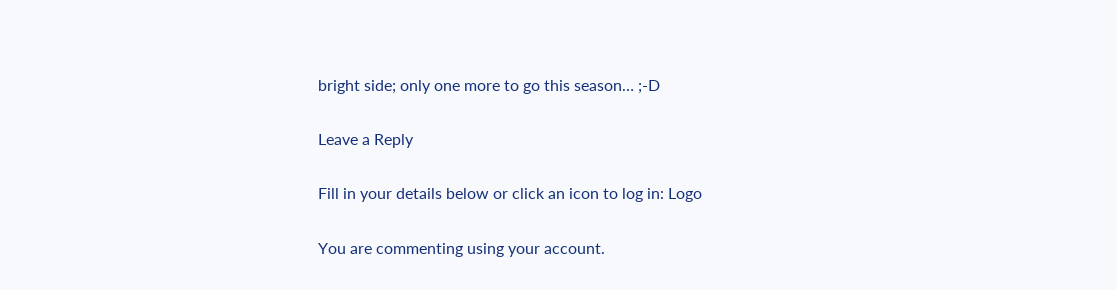bright side; only one more to go this season… ;-D

Leave a Reply

Fill in your details below or click an icon to log in: Logo

You are commenting using your account.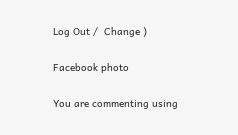Log Out /  Change )

Facebook photo

You are commenting using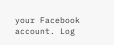your Facebook account. Log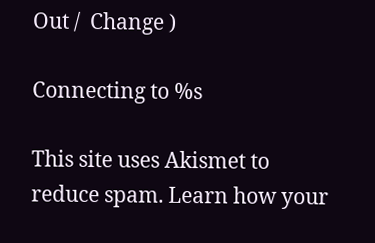Out /  Change )

Connecting to %s

This site uses Akismet to reduce spam. Learn how your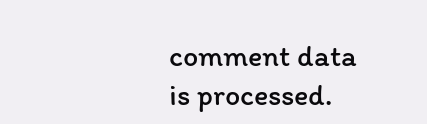comment data is processed.